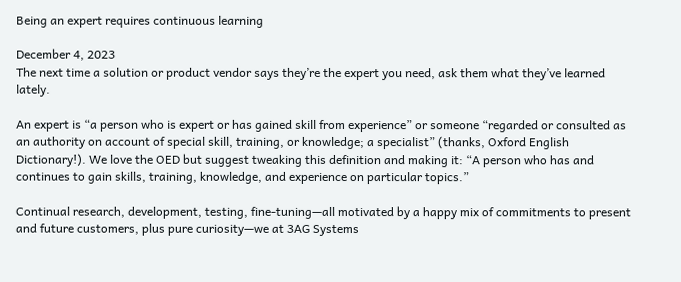Being an expert requires continuous learning

December 4, 2023
The next time a solution or product vendor says they’re the expert you need, ask them what they’ve learned lately.

An expert is “a person who is expert or has gained skill from experience” or someone “regarded or consulted as an authority on account of special skill, training, or knowledge; a specialist” (thanks, Oxford English Dictionary!). We love the OED but suggest tweaking this definition and making it: “A person who has and continues to gain skills, training, knowledge, and experience on particular topics.”

Continual research, development, testing, fine-tuning—all motivated by a happy mix of commitments to present and future customers, plus pure curiosity—we at 3AG Systems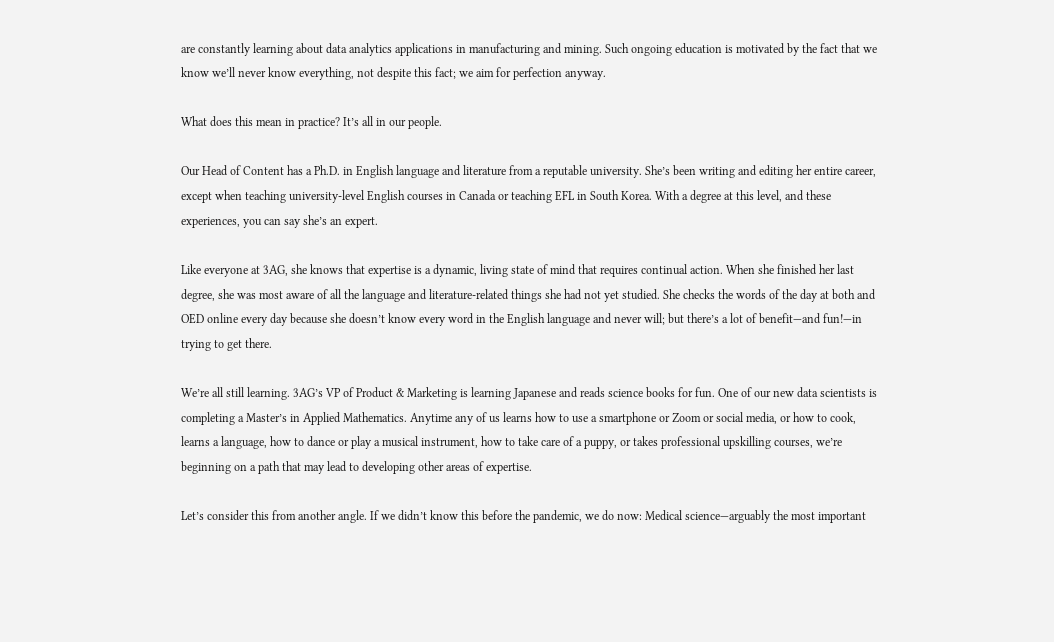are constantly learning about data analytics applications in manufacturing and mining. Such ongoing education is motivated by the fact that we know we’ll never know everything, not despite this fact; we aim for perfection anyway.

What does this mean in practice? It’s all in our people.

Our Head of Content has a Ph.D. in English language and literature from a reputable university. She’s been writing and editing her entire career, except when teaching university-level English courses in Canada or teaching EFL in South Korea. With a degree at this level, and these experiences, you can say she’s an expert.

Like everyone at 3AG, she knows that expertise is a dynamic, living state of mind that requires continual action. When she finished her last degree, she was most aware of all the language and literature-related things she had not yet studied. She checks the words of the day at both and OED online every day because she doesn’t know every word in the English language and never will; but there’s a lot of benefit—and fun!—in trying to get there.

We’re all still learning. 3AG’s VP of Product & Marketing is learning Japanese and reads science books for fun. One of our new data scientists is completing a Master’s in Applied Mathematics. Anytime any of us learns how to use a smartphone or Zoom or social media, or how to cook, learns a language, how to dance or play a musical instrument, how to take care of a puppy, or takes professional upskilling courses, we’re beginning on a path that may lead to developing other areas of expertise.

Let’s consider this from another angle. If we didn’t know this before the pandemic, we do now: Medical science—arguably the most important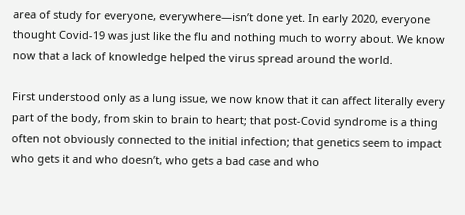area of study for everyone, everywhere—isn’t done yet. In early 2020, everyone thought Covid-19 was just like the flu and nothing much to worry about. We know now that a lack of knowledge helped the virus spread around the world.

First understood only as a lung issue, we now know that it can affect literally every part of the body, from skin to brain to heart; that post-Covid syndrome is a thing often not obviously connected to the initial infection; that genetics seem to impact who gets it and who doesn’t, who gets a bad case and who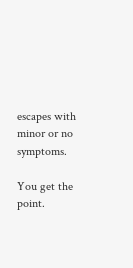escapes with minor or no symptoms.

You get the point.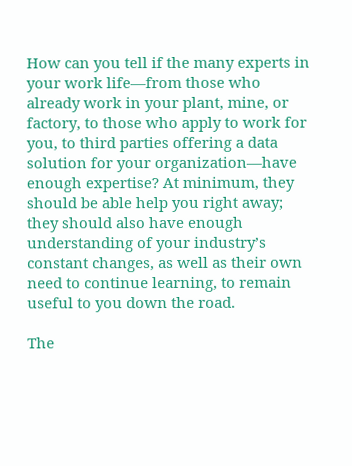How can you tell if the many experts in your work life—from those who already work in your plant, mine, or factory, to those who apply to work for you, to third parties offering a data solution for your organization—have enough expertise? At minimum, they should be able help you right away; they should also have enough understanding of your industry’s constant changes, as well as their own need to continue learning, to remain useful to you down the road.

The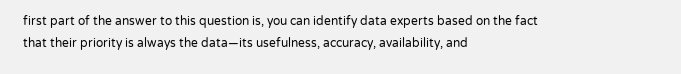first part of the answer to this question is, you can identify data experts based on the fact that their priority is always the data—its usefulness, accuracy, availability, and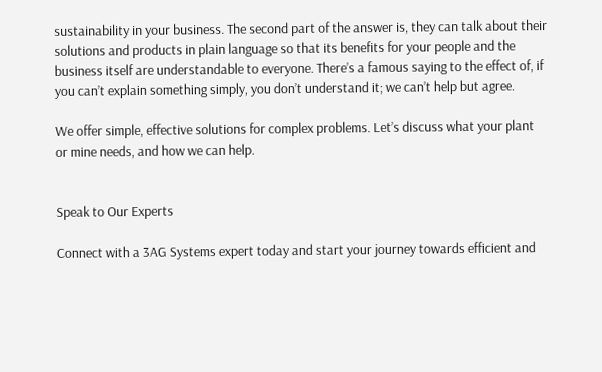sustainability in your business. The second part of the answer is, they can talk about their solutions and products in plain language so that its benefits for your people and the business itself are understandable to everyone. There’s a famous saying to the effect of, if you can’t explain something simply, you don’t understand it; we can’t help but agree.

We offer simple, effective solutions for complex problems. Let’s discuss what your plant or mine needs, and how we can help.


Speak to Our Experts

Connect with a 3AG Systems expert today and start your journey towards efficient and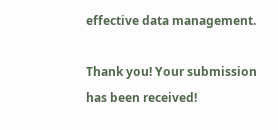effective data management.

Thank you! Your submission has been received!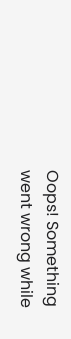Oops! Something went wrong while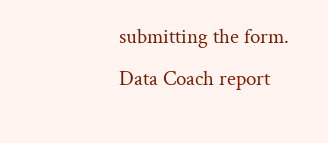submitting the form.
Data Coach report